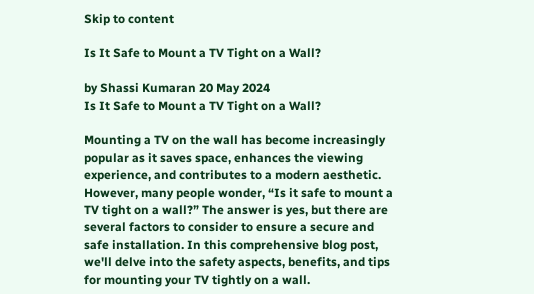Skip to content

Is It Safe to Mount a TV Tight on a Wall?

by Shassi Kumaran 20 May 2024
Is It Safe to Mount a TV Tight on a Wall?

Mounting a TV on the wall has become increasingly popular as it saves space, enhances the viewing experience, and contributes to a modern aesthetic. However, many people wonder, “Is it safe to mount a TV tight on a wall?” The answer is yes, but there are several factors to consider to ensure a secure and safe installation. In this comprehensive blog post, we'll delve into the safety aspects, benefits, and tips for mounting your TV tightly on a wall.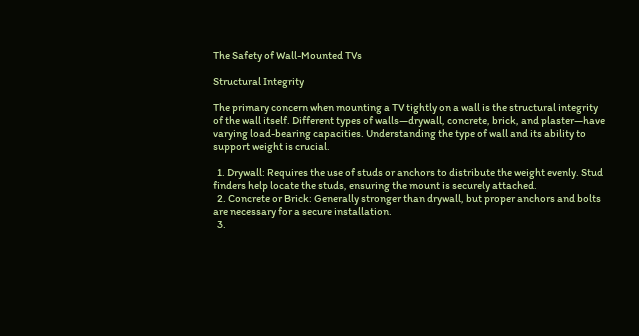The Safety of Wall-Mounted TVs

Structural Integrity

The primary concern when mounting a TV tightly on a wall is the structural integrity of the wall itself. Different types of walls—drywall, concrete, brick, and plaster—have varying load-bearing capacities. Understanding the type of wall and its ability to support weight is crucial.

  1. Drywall: Requires the use of studs or anchors to distribute the weight evenly. Stud finders help locate the studs, ensuring the mount is securely attached.
  2. Concrete or Brick: Generally stronger than drywall, but proper anchors and bolts are necessary for a secure installation.
  3.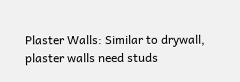Plaster Walls: Similar to drywall, plaster walls need studs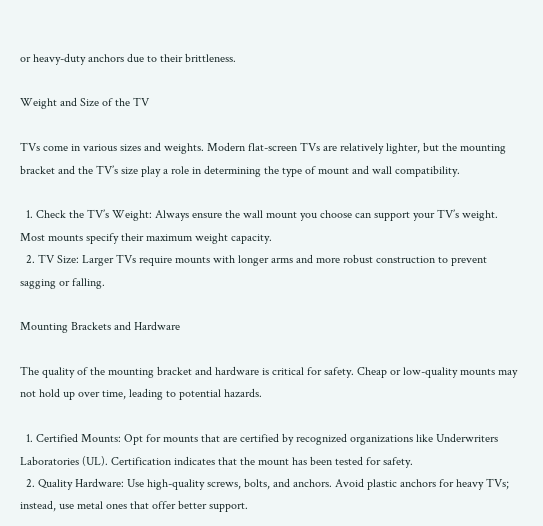or heavy-duty anchors due to their brittleness.

Weight and Size of the TV

TVs come in various sizes and weights. Modern flat-screen TVs are relatively lighter, but the mounting bracket and the TV’s size play a role in determining the type of mount and wall compatibility.

  1. Check the TV’s Weight: Always ensure the wall mount you choose can support your TV’s weight. Most mounts specify their maximum weight capacity.
  2. TV Size: Larger TVs require mounts with longer arms and more robust construction to prevent sagging or falling.

Mounting Brackets and Hardware

The quality of the mounting bracket and hardware is critical for safety. Cheap or low-quality mounts may not hold up over time, leading to potential hazards.

  1. Certified Mounts: Opt for mounts that are certified by recognized organizations like Underwriters Laboratories (UL). Certification indicates that the mount has been tested for safety.
  2. Quality Hardware: Use high-quality screws, bolts, and anchors. Avoid plastic anchors for heavy TVs; instead, use metal ones that offer better support.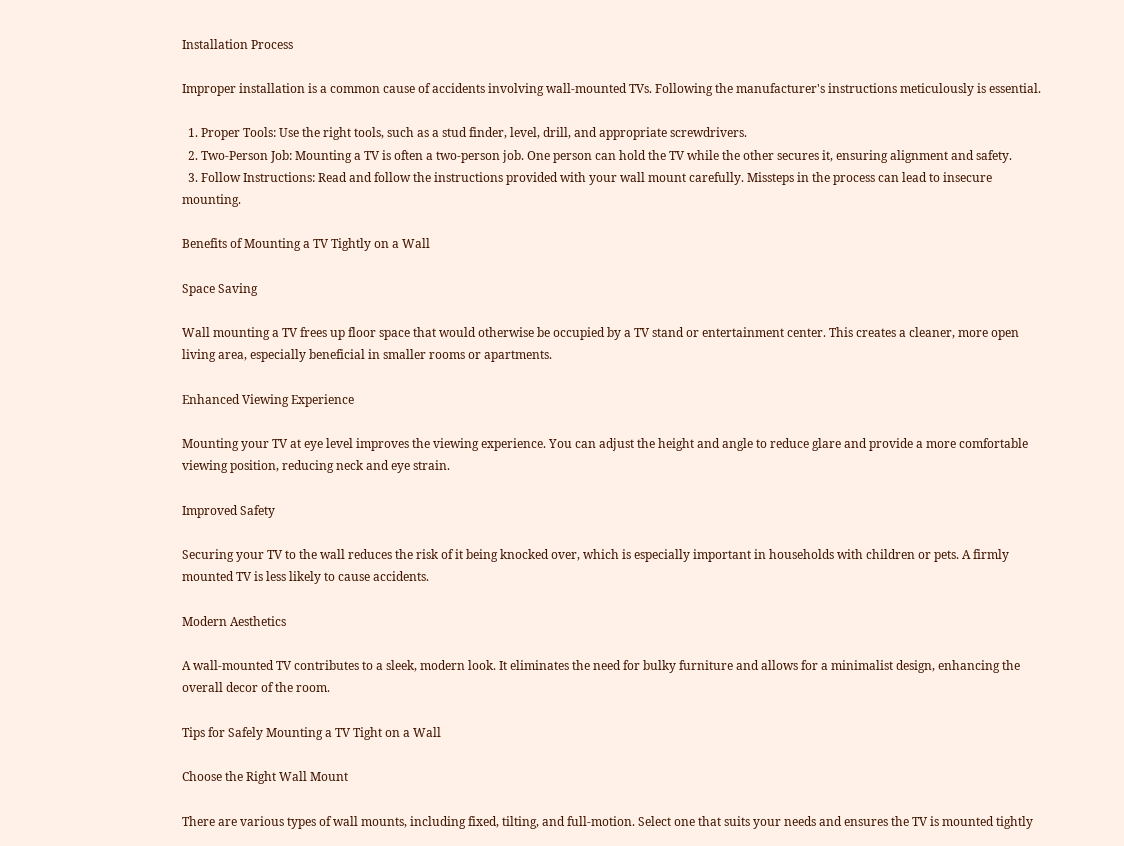Installation Process

Improper installation is a common cause of accidents involving wall-mounted TVs. Following the manufacturer's instructions meticulously is essential.

  1. Proper Tools: Use the right tools, such as a stud finder, level, drill, and appropriate screwdrivers.
  2. Two-Person Job: Mounting a TV is often a two-person job. One person can hold the TV while the other secures it, ensuring alignment and safety.
  3. Follow Instructions: Read and follow the instructions provided with your wall mount carefully. Missteps in the process can lead to insecure mounting.

Benefits of Mounting a TV Tightly on a Wall

Space Saving

Wall mounting a TV frees up floor space that would otherwise be occupied by a TV stand or entertainment center. This creates a cleaner, more open living area, especially beneficial in smaller rooms or apartments.

Enhanced Viewing Experience

Mounting your TV at eye level improves the viewing experience. You can adjust the height and angle to reduce glare and provide a more comfortable viewing position, reducing neck and eye strain.

Improved Safety

Securing your TV to the wall reduces the risk of it being knocked over, which is especially important in households with children or pets. A firmly mounted TV is less likely to cause accidents.

Modern Aesthetics

A wall-mounted TV contributes to a sleek, modern look. It eliminates the need for bulky furniture and allows for a minimalist design, enhancing the overall decor of the room.

Tips for Safely Mounting a TV Tight on a Wall

Choose the Right Wall Mount

There are various types of wall mounts, including fixed, tilting, and full-motion. Select one that suits your needs and ensures the TV is mounted tightly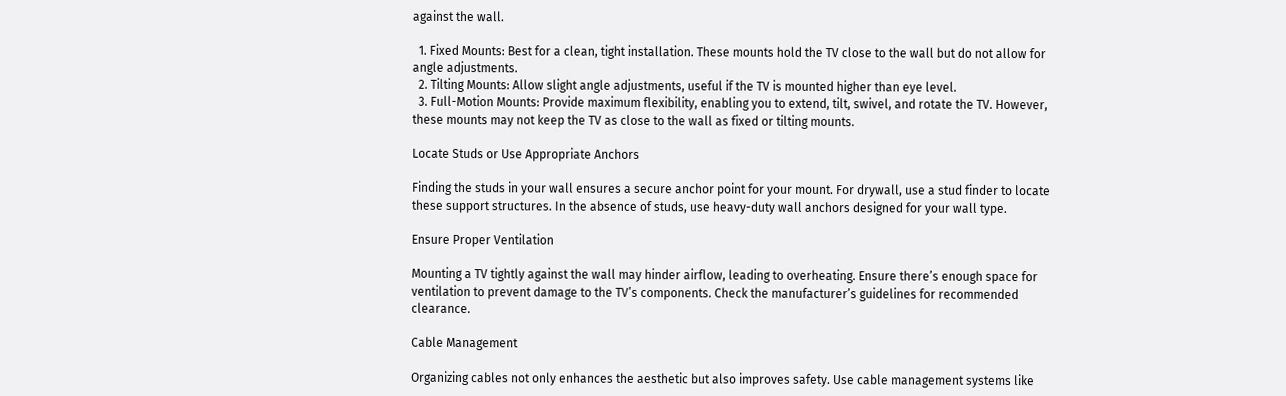against the wall.

  1. Fixed Mounts: Best for a clean, tight installation. These mounts hold the TV close to the wall but do not allow for angle adjustments.
  2. Tilting Mounts: Allow slight angle adjustments, useful if the TV is mounted higher than eye level.
  3. Full-Motion Mounts: Provide maximum flexibility, enabling you to extend, tilt, swivel, and rotate the TV. However, these mounts may not keep the TV as close to the wall as fixed or tilting mounts.

Locate Studs or Use Appropriate Anchors

Finding the studs in your wall ensures a secure anchor point for your mount. For drywall, use a stud finder to locate these support structures. In the absence of studs, use heavy-duty wall anchors designed for your wall type.

Ensure Proper Ventilation

Mounting a TV tightly against the wall may hinder airflow, leading to overheating. Ensure there’s enough space for ventilation to prevent damage to the TV’s components. Check the manufacturer’s guidelines for recommended clearance.

Cable Management

Organizing cables not only enhances the aesthetic but also improves safety. Use cable management systems like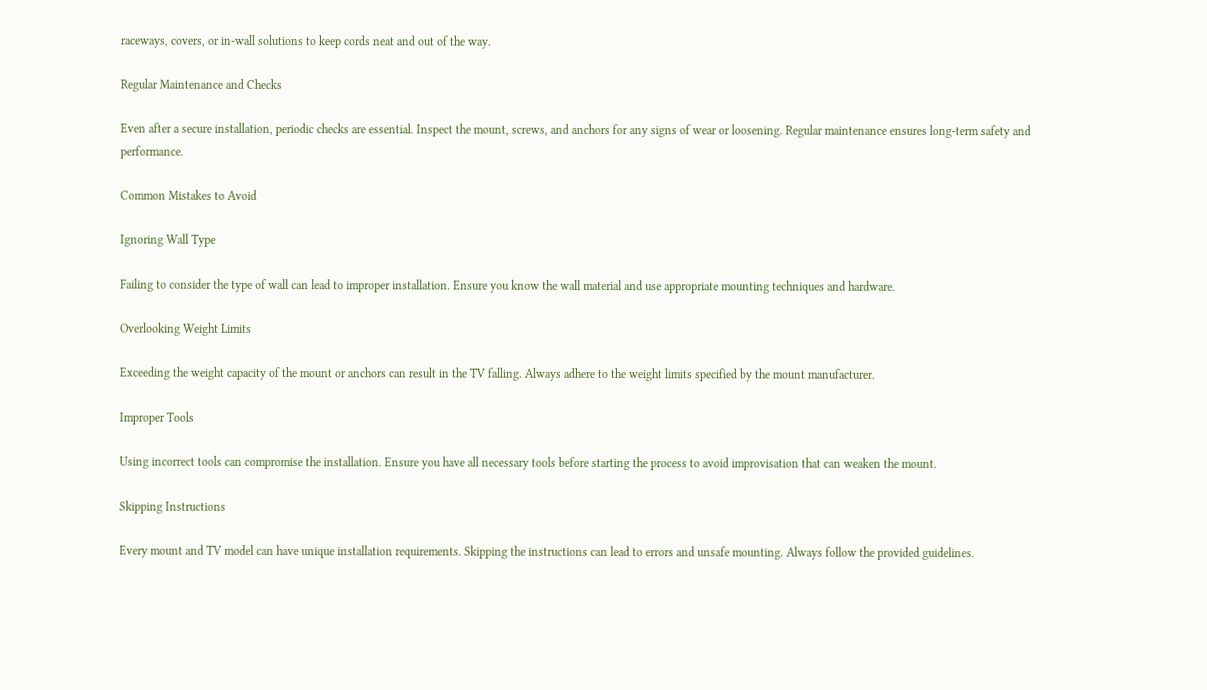raceways, covers, or in-wall solutions to keep cords neat and out of the way.

Regular Maintenance and Checks

Even after a secure installation, periodic checks are essential. Inspect the mount, screws, and anchors for any signs of wear or loosening. Regular maintenance ensures long-term safety and performance.

Common Mistakes to Avoid

Ignoring Wall Type

Failing to consider the type of wall can lead to improper installation. Ensure you know the wall material and use appropriate mounting techniques and hardware.

Overlooking Weight Limits

Exceeding the weight capacity of the mount or anchors can result in the TV falling. Always adhere to the weight limits specified by the mount manufacturer.

Improper Tools

Using incorrect tools can compromise the installation. Ensure you have all necessary tools before starting the process to avoid improvisation that can weaken the mount.

Skipping Instructions

Every mount and TV model can have unique installation requirements. Skipping the instructions can lead to errors and unsafe mounting. Always follow the provided guidelines.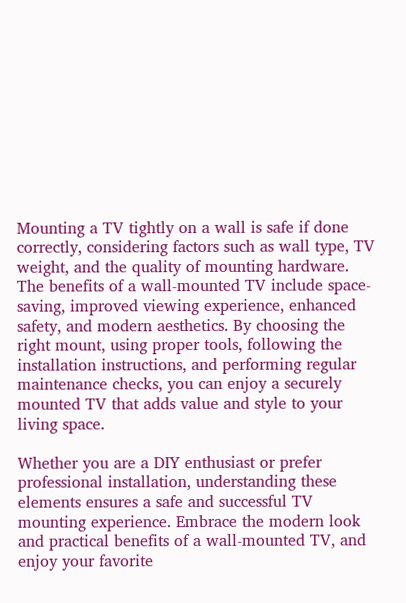Mounting a TV tightly on a wall is safe if done correctly, considering factors such as wall type, TV weight, and the quality of mounting hardware. The benefits of a wall-mounted TV include space-saving, improved viewing experience, enhanced safety, and modern aesthetics. By choosing the right mount, using proper tools, following the installation instructions, and performing regular maintenance checks, you can enjoy a securely mounted TV that adds value and style to your living space.

Whether you are a DIY enthusiast or prefer professional installation, understanding these elements ensures a safe and successful TV mounting experience. Embrace the modern look and practical benefits of a wall-mounted TV, and enjoy your favorite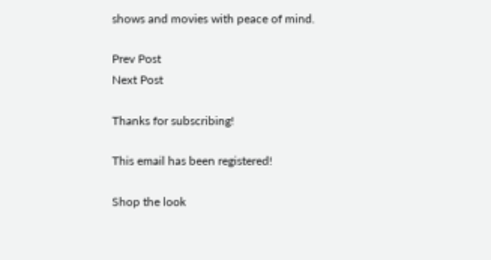shows and movies with peace of mind.

Prev Post
Next Post

Thanks for subscribing!

This email has been registered!

Shop the look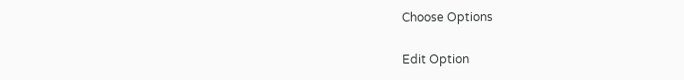Choose Options

Edit Option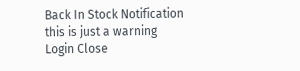Back In Stock Notification
this is just a warning
Login Close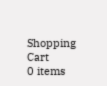Shopping Cart
0 items